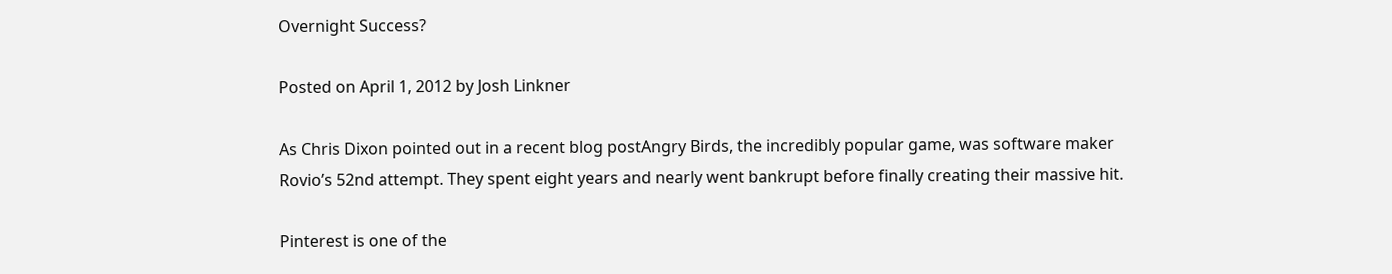Overnight Success?

Posted on April 1, 2012 by Josh Linkner

As Chris Dixon pointed out in a recent blog postAngry Birds, the incredibly popular game, was software maker Rovio’s 52nd attempt. They spent eight years and nearly went bankrupt before finally creating their massive hit.

Pinterest is one of the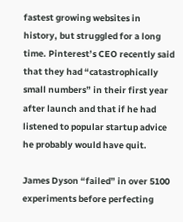fastest growing websites in history, but struggled for a long time. Pinterest’s CEO recently said that they had “catastrophically small numbers” in their first year after launch and that if he had listened to popular startup advice he probably would have quit.

James Dyson “failed” in over 5100 experiments before perfecting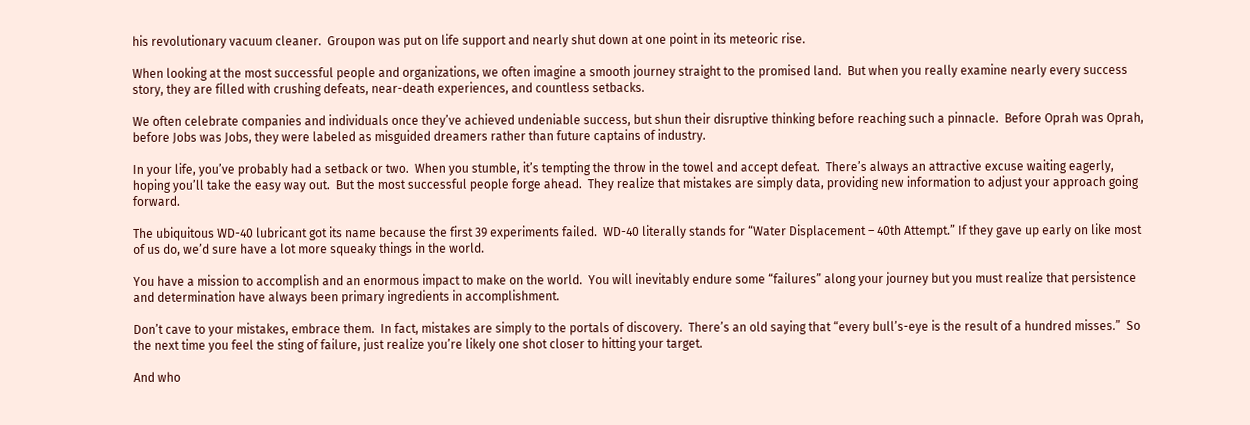his revolutionary vacuum cleaner.  Groupon was put on life support and nearly shut down at one point in its meteoric rise.

When looking at the most successful people and organizations, we often imagine a smooth journey straight to the promised land.  But when you really examine nearly every success story, they are filled with crushing defeats, near-death experiences, and countless setbacks.

We often celebrate companies and individuals once they’ve achieved undeniable success, but shun their disruptive thinking before reaching such a pinnacle.  Before Oprah was Oprah, before Jobs was Jobs, they were labeled as misguided dreamers rather than future captains of industry.

In your life, you’ve probably had a setback or two.  When you stumble, it’s tempting the throw in the towel and accept defeat.  There’s always an attractive excuse waiting eagerly, hoping you’ll take the easy way out.  But the most successful people forge ahead.  They realize that mistakes are simply data, providing new information to adjust your approach going forward.

The ubiquitous WD-40 lubricant got its name because the first 39 experiments failed.  WD-40 literally stands for “Water Displacement – 40th Attempt.” If they gave up early on like most of us do, we’d sure have a lot more squeaky things in the world.

You have a mission to accomplish and an enormous impact to make on the world.  You will inevitably endure some “failures” along your journey but you must realize that persistence and determination have always been primary ingredients in accomplishment.

Don’t cave to your mistakes, embrace them.  In fact, mistakes are simply to the portals of discovery.  There’s an old saying that “every bull’s-eye is the result of a hundred misses.”  So the next time you feel the sting of failure, just realize you’re likely one shot closer to hitting your target.

And who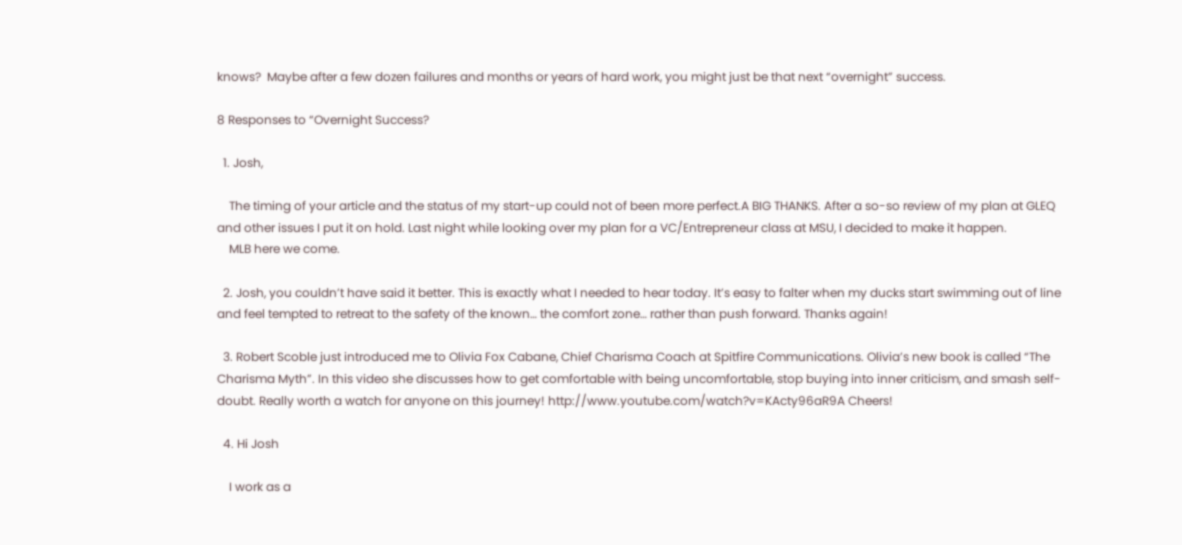knows?  Maybe after a few dozen failures and months or years of hard work, you might just be that next “overnight” success.

8 Responses to “Overnight Success?

  1. Josh,

    The timing of your article and the status of my start-up could not of been more perfect.A BIG THANKS. After a so-so review of my plan at GLEQ and other issues I put it on hold. Last night while looking over my plan for a VC/Entrepreneur class at MSU, I decided to make it happen.
    MLB here we come.

  2. Josh, you couldn’t have said it better. This is exactly what I needed to hear today. It’s easy to falter when my ducks start swimming out of line and feel tempted to retreat to the safety of the known… the comfort zone… rather than push forward. Thanks again!

  3. Robert Scoble just introduced me to Olivia Fox Cabane, Chief Charisma Coach at Spitfire Communications. Olivia’s new book is called “The Charisma Myth”. In this video she discusses how to get comfortable with being uncomfortable, stop buying into inner criticism, and smash self-doubt. Really worth a watch for anyone on this journey! http://www.youtube.com/watch?v=KActy96aR9A Cheers!

  4. Hi Josh

    I work as a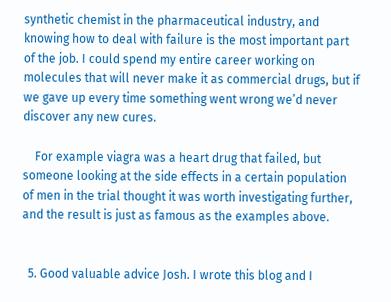synthetic chemist in the pharmaceutical industry, and knowing how to deal with failure is the most important part of the job. I could spend my entire career working on molecules that will never make it as commercial drugs, but if we gave up every time something went wrong we’d never discover any new cures.

    For example viagra was a heart drug that failed, but someone looking at the side effects in a certain population of men in the trial thought it was worth investigating further, and the result is just as famous as the examples above.


  5. Good valuable advice Josh. I wrote this blog and I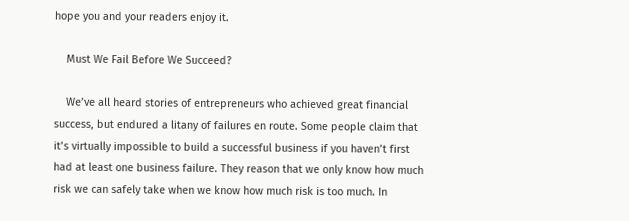hope you and your readers enjoy it.

    Must We Fail Before We Succeed?

    We’ve all heard stories of entrepreneurs who achieved great financial success, but endured a litany of failures en route. Some people claim that it’s virtually impossible to build a successful business if you haven’t first had at least one business failure. They reason that we only know how much risk we can safely take when we know how much risk is too much. In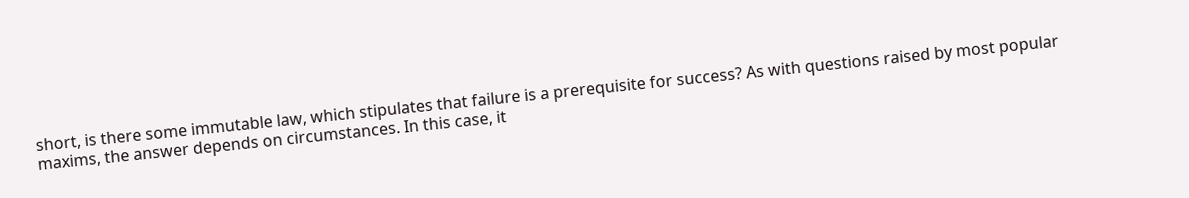short, is there some immutable law, which stipulates that failure is a prerequisite for success? As with questions raised by most popular maxims, the answer depends on circumstances. In this case, it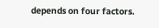depends on four factors.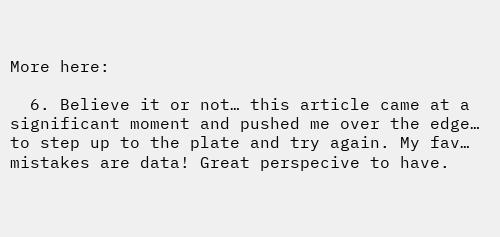More here:

  6. Believe it or not… this article came at a significant moment and pushed me over the edge… to step up to the plate and try again. My fav… mistakes are data! Great perspecive to have.